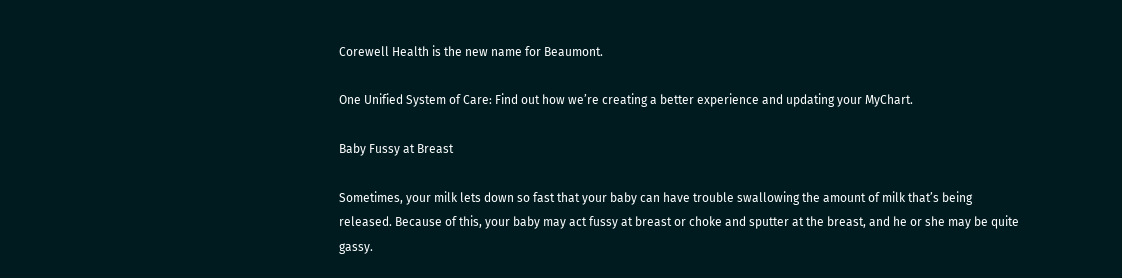Corewell Health is the new name for Beaumont.

One Unified System of Care: Find out how we’re creating a better experience and updating your MyChart.

Baby Fussy at Breast

Sometimes, your milk lets down so fast that your baby can have trouble swallowing the amount of milk that’s being released. Because of this, your baby may act fussy at breast or choke and sputter at the breast, and he or she may be quite gassy.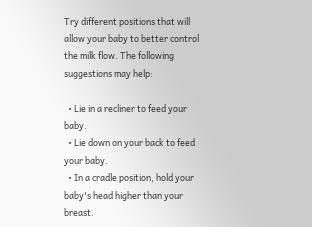Try different positions that will allow your baby to better control the milk flow. The following suggestions may help:

  • Lie in a recliner to feed your baby.
  • Lie down on your back to feed your baby.
  • In a cradle position, hold your baby's head higher than your breast.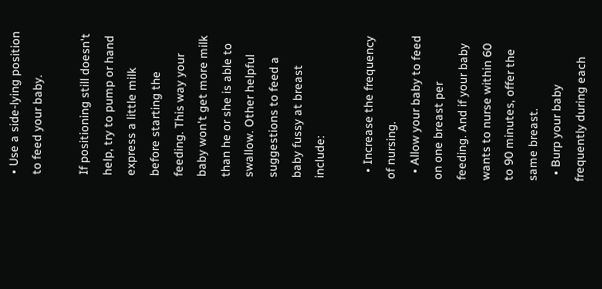• Use a side-lying position to feed your baby.

If positioning still doesn't help, try to pump or hand express a little milk before starting the feeding. This way your baby won't get more milk than he or she is able to swallow. Other helpful suggestions to feed a baby fussy at breast include:

  • Increase the frequency of nursing.
  • Allow your baby to feed on one breast per feeding. And if your baby wants to nurse within 60 to 90 minutes, offer the same breast.
  • Burp your baby frequently during each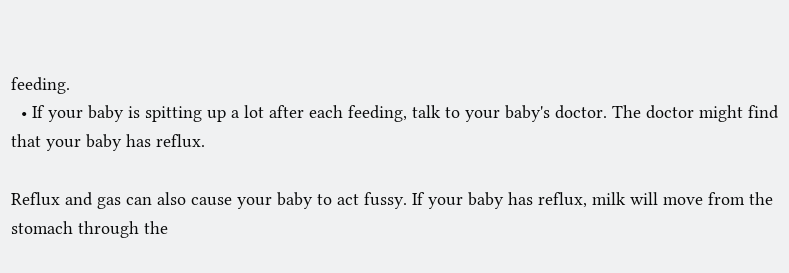feeding.
  • If your baby is spitting up a lot after each feeding, talk to your baby's doctor. The doctor might find that your baby has reflux.

Reflux and gas can also cause your baby to act fussy. If your baby has reflux, milk will move from the stomach through the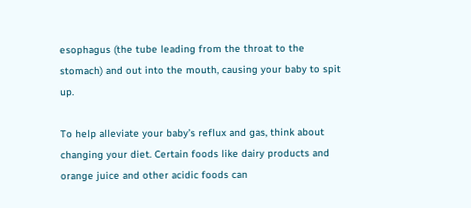esophagus (the tube leading from the throat to the stomach) and out into the mouth, causing your baby to spit up.

To help alleviate your baby’s reflux and gas, think about changing your diet. Certain foods like dairy products and orange juice and other acidic foods can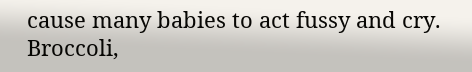cause many babies to act fussy and cry. Broccoli,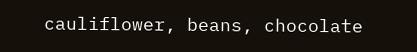cauliflower, beans, chocolate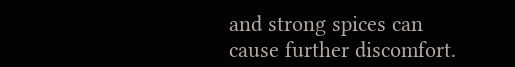and strong spices can cause further discomfort.